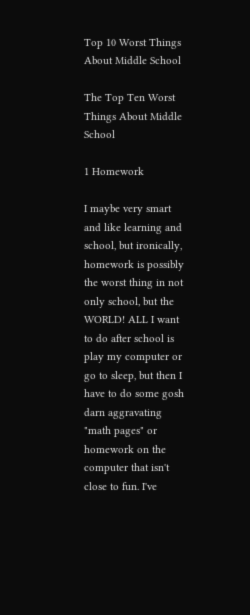Top 10 Worst Things About Middle School

The Top Ten Worst Things About Middle School

1 Homework

I maybe very smart and like learning and school, but ironically, homework is possibly the worst thing in not only school, but the WORLD! ALL I want to do after school is play my computer or go to sleep, but then I have to do some gosh darn aggravating "math pages" or homework on the computer that isn't close to fun. I've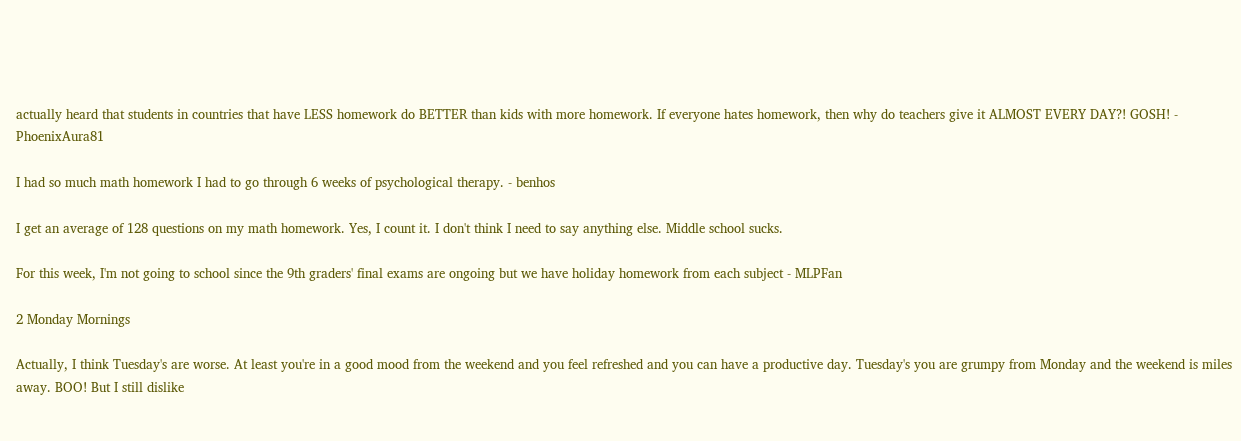actually heard that students in countries that have LESS homework do BETTER than kids with more homework. If everyone hates homework, then why do teachers give it ALMOST EVERY DAY?! GOSH! - PhoenixAura81

I had so much math homework I had to go through 6 weeks of psychological therapy. - benhos

I get an average of 128 questions on my math homework. Yes, I count it. I don't think I need to say anything else. Middle school sucks.

For this week, I'm not going to school since the 9th graders' final exams are ongoing but we have holiday homework from each subject - MLPFan

2 Monday Mornings

Actually, I think Tuesday's are worse. At least you're in a good mood from the weekend and you feel refreshed and you can have a productive day. Tuesday's you are grumpy from Monday and the weekend is miles away. BOO! But I still dislike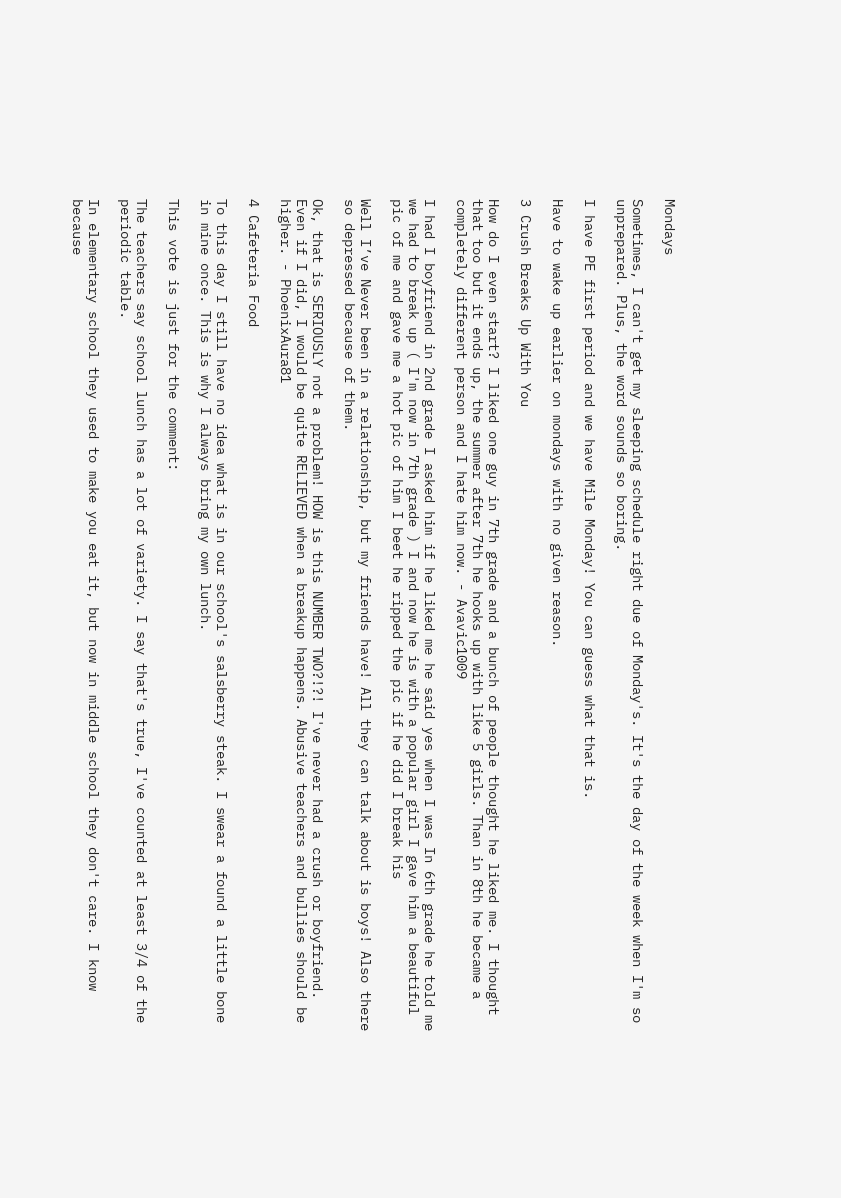Mondays

Sometimes, I can't get my sleeping schedule right due of Monday's. It's the day of the week when I'm so unprepared. Plus, the word sounds so boring.

I have PE first period and we have Mile Monday! You can guess what that is.

Have to wake up earlier on mondays with no given reason.

3 Crush Breaks Up With You

How do I even start? I liked one guy in 7th grade and a bunch of people thought he liked me. I thought that too but it ends up, the summer after 7th he hooks up with like 5 girls. Than in 8th he became a completely different person and I hate him now. - Avavic1009

I had I boyfriend in 2nd grade I asked him if he liked me he said yes when I was In 6th grade he told me we had to break up ( I'm now in 7th grade ) I and now he is with a popular girl I gave him a beautiful pic of me and gave me a hot pic of him I beet he ripped the pic if he did I break his

Well I’ve Never been in a relationship, but my friends have! All they can talk about is boys! Also there so depressed because of them.

Ok, that is SERIOUSLY not a problem! HOW is this NUMBER TWO?!?! I've never had a crush or boyfriend. Even if I did, I would be quite RELIEVED when a breakup happens. Abusive teachers and bullies should be higher. - PhoenixAura81

4 Cafeteria Food

To this day I still have no idea what is in our school's salsberry steak. I swear a found a little bone in mine once. This is why I always bring my own lunch.

This vote is just for the comment:

The teachers say school lunch has a lot of variety. I say that's true, I've counted at least 3/4 of the periodic table.

In elementary school they used to make you eat it, but now in middle school they don't care. I know because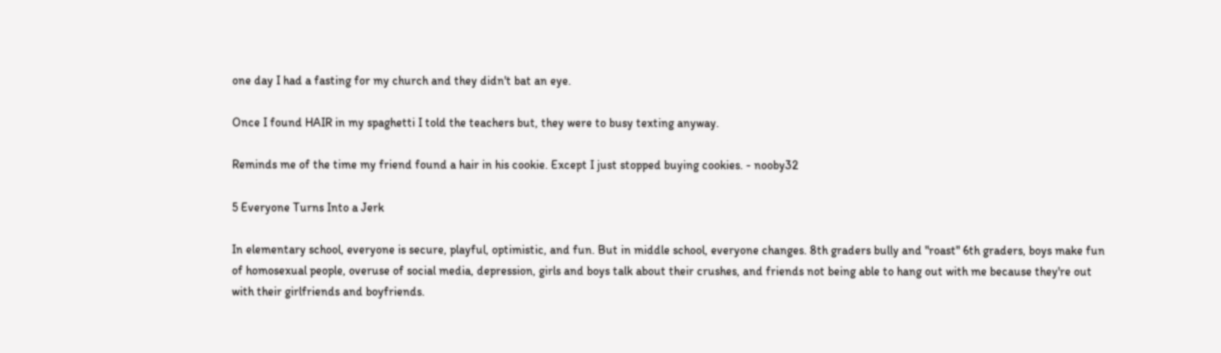one day I had a fasting for my church and they didn't bat an eye.

Once I found HAIR in my spaghetti I told the teachers but, they were to busy texting anyway.

Reminds me of the time my friend found a hair in his cookie. Except I just stopped buying cookies. - nooby32

5 Everyone Turns Into a Jerk

In elementary school, everyone is secure, playful, optimistic, and fun. But in middle school, everyone changes. 8th graders bully and "roast" 6th graders, boys make fun of homosexual people, overuse of social media, depression, girls and boys talk about their crushes, and friends not being able to hang out with me because they're out with their girlfriends and boyfriends.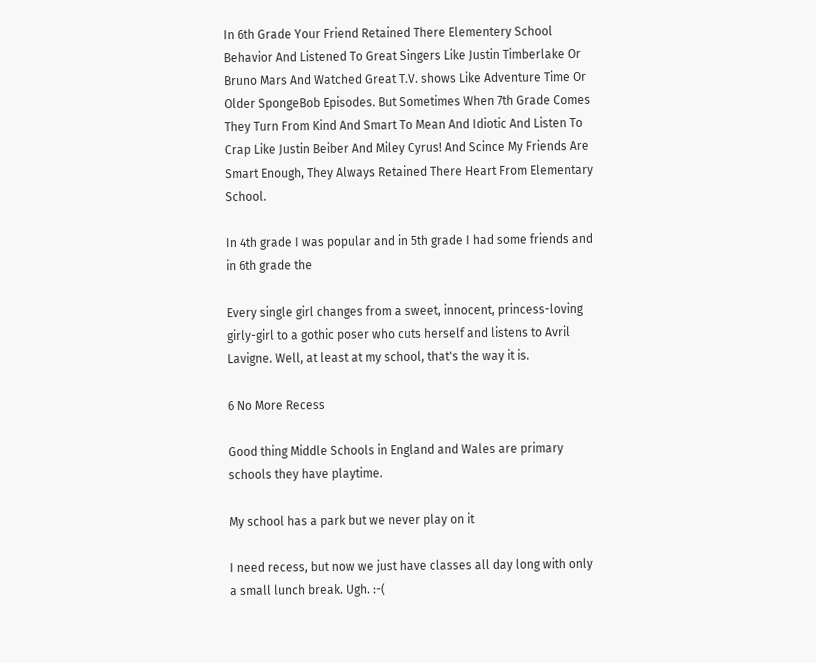In 6th Grade Your Friend Retained There Elementery School Behavior And Listened To Great Singers Like Justin Timberlake Or Bruno Mars And Watched Great T.V. shows Like Adventure Time Or Older SpongeBob Episodes. But Sometimes When 7th Grade Comes They Turn From Kind And Smart To Mean And Idiotic And Listen To Crap Like Justin Beiber And Miley Cyrus! And Scince My Friends Are Smart Enough, They Always Retained There Heart From Elementary School.

In 4th grade I was popular and in 5th grade I had some friends and in 6th grade the

Every single girl changes from a sweet, innocent, princess-loving girly-girl to a gothic poser who cuts herself and listens to Avril Lavigne. Well, at least at my school, that's the way it is.

6 No More Recess

Good thing Middle Schools in England and Wales are primary schools they have playtime.

My school has a park but we never play on it

I need recess, but now we just have classes all day long with only a small lunch break. Ugh. :-(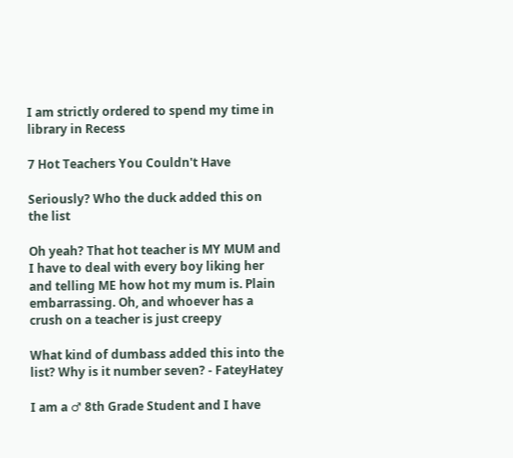I am strictly ordered to spend my time in library in Recess

7 Hot Teachers You Couldn't Have

Seriously? Who the duck added this on the list

Oh yeah? That hot teacher is MY MUM and I have to deal with every boy liking her and telling ME how hot my mum is. Plain embarrassing. Oh, and whoever has a crush on a teacher is just creepy

What kind of dumbass added this into the list? Why is it number seven? - FateyHatey

I am a ♂ 8th Grade Student and I have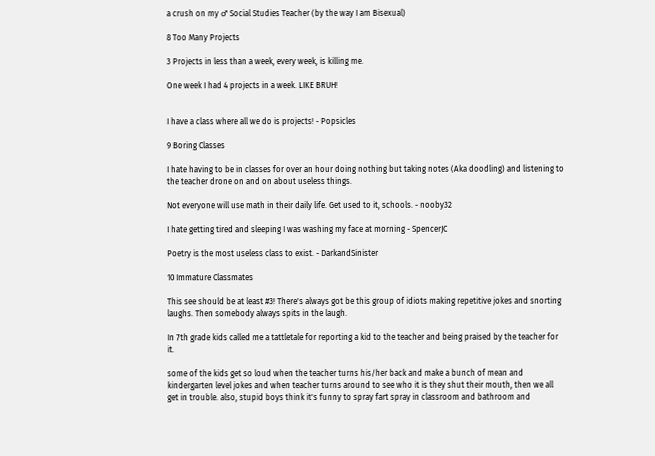a crush on my ♂ Social Studies Teacher (by the way I am Bisexual)

8 Too Many Projects

3 Projects in less than a week, every week, is killing me.

One week I had 4 projects in a week. LIKE BRUH!


I have a class where all we do is projects! - Popsicles

9 Boring Classes

I hate having to be in classes for over an hour doing nothing but taking notes (Aka doodling) and listening to the teacher drone on and on about useless things.

Not everyone will use math in their daily life. Get used to it, schools. - nooby32

I hate getting tired and sleeping I was washing my face at morning - SpencerJC

Poetry is the most useless class to exist. - DarkandSinister

10 Immature Classmates

This see should be at least #3! There's always got be this group of idiots making repetitive jokes and snorting laughs. Then somebody always spits in the laugh.

In 7th grade kids called me a tattletale for reporting a kid to the teacher and being praised by the teacher for it.

some of the kids get so loud when the teacher turns his/her back and make a bunch of mean and kindergarten level jokes and when teacher turns around to see who it is they shut their mouth, then we all get in trouble. also, stupid boys think it's funny to spray fart spray in classroom and bathroom and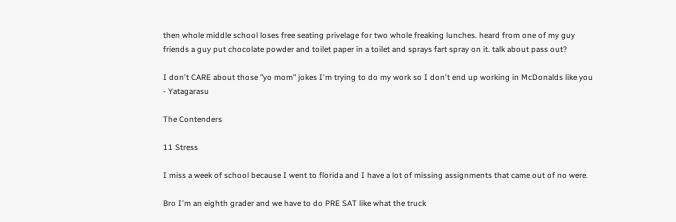then whole middle school loses free seating privelage for two whole freaking lunches. heard from one of my guy friends a guy put chocolate powder and toilet paper in a toilet and sprays fart spray on it. talk about pass out?

I don't CARE about those "yo mom" jokes I'm trying to do my work so I don't end up working in McDonalds like you - Yatagarasu

The Contenders

11 Stress

I miss a week of school because I went to florida and I have a lot of missing assignments that came out of no were.

Bro I'm an eighth grader and we have to do PRE SAT like what the truck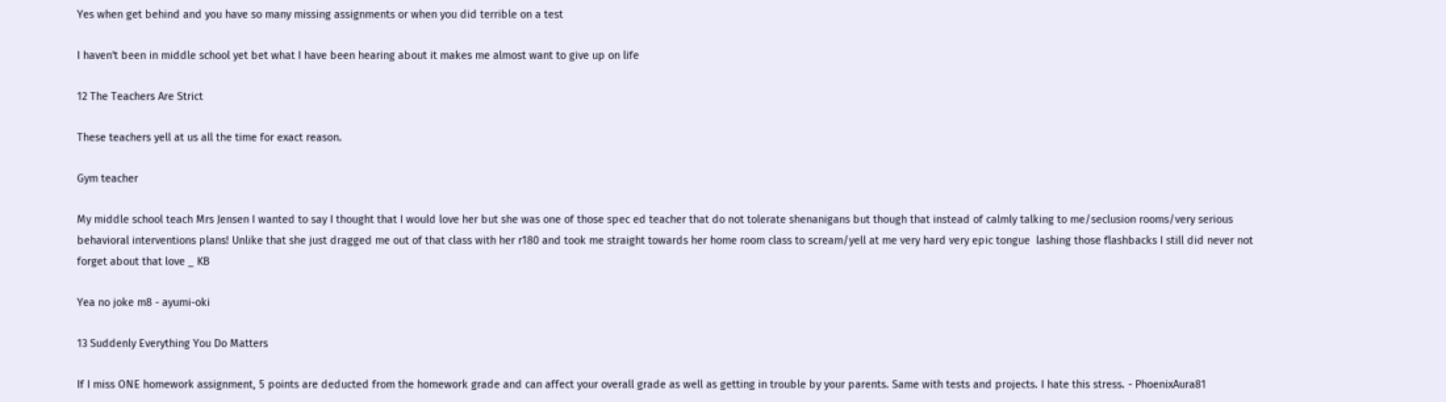Yes when get behind and you have so many missing assignments or when you did terrible on a test

I haven't been in middle school yet bet what I have been hearing about it makes me almost want to give up on life

12 The Teachers Are Strict

These teachers yell at us all the time for exact reason.

Gym teacher

My middle school teach Mrs Jensen I wanted to say I thought that I would love her but she was one of those spec ed teacher that do not tolerate shenanigans but though that instead of calmly talking to me/seclusion rooms/very serious behavioral interventions plans! Unlike that she just dragged me out of that class with her r180 and took me straight towards her home room class to scream/yell at me very hard very epic tongue  lashing those flashbacks I still did never not forget about that love _ KB

Yea no joke m8 - ayumi-oki

13 Suddenly Everything You Do Matters

If I miss ONE homework assignment, 5 points are deducted from the homework grade and can affect your overall grade as well as getting in trouble by your parents. Same with tests and projects. I hate this stress. - PhoenixAura81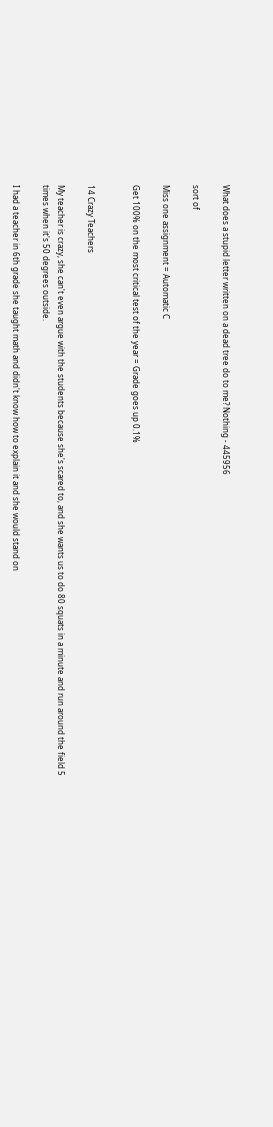What does a stupid letter written on a dead tree do to me? Nothing - 445956

sort of

Miss one assignment = Automatic C

Get 100% on the most critical test of the year = Grade goes up 0.1%


14 Crazy Teachers

My teacher is crazy, she can't even argue with the students because she's scared to, and she wants us to do 80 squats in a minute and run around the field 5 times when it's 50 degrees outside.

I had a teacher in 6th grade she taught math and didn't know how to explain it and she would stand on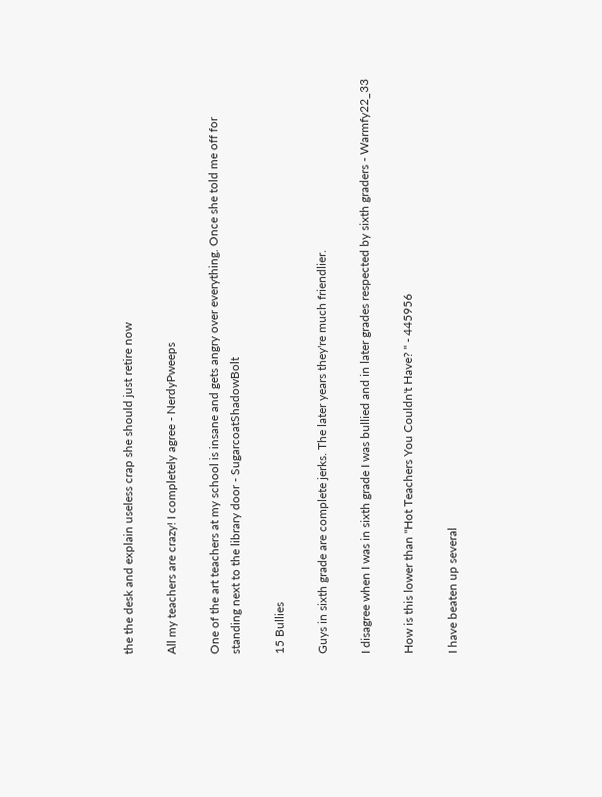the the desk and explain useless crap she should just retire now

All my teachers are crazy! I completely agree - NerdyPweeps

One of the art teachers at my school is insane and gets angry over everything. Once she told me off for standing next to the library door - SugarcoatShadowBolt

15 Bullies

Guys in sixth grade are complete jerks. The later years they're much friendlier.

I disagree when I was in sixth grade I was bullied and in later grades respected by sixth graders - Warmfy22_33

How is this lower than "Hot Teachers You Couldn't Have? " - 445956

I have beaten up several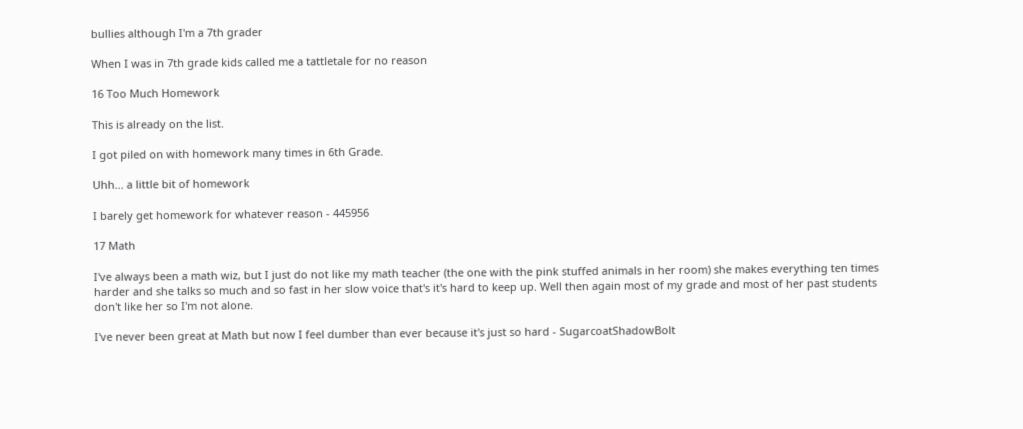bullies although I'm a 7th grader

When I was in 7th grade kids called me a tattletale for no reason

16 Too Much Homework

This is already on the list.

I got piled on with homework many times in 6th Grade.

Uhh... a little bit of homework

I barely get homework for whatever reason - 445956

17 Math

I've always been a math wiz, but I just do not like my math teacher (the one with the pink stuffed animals in her room) she makes everything ten times harder and she talks so much and so fast in her slow voice that's it's hard to keep up. Well then again most of my grade and most of her past students don't like her so I'm not alone.

I've never been great at Math but now I feel dumber than ever because it's just so hard - SugarcoatShadowBolt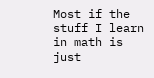Most if the stuff I learn in math is just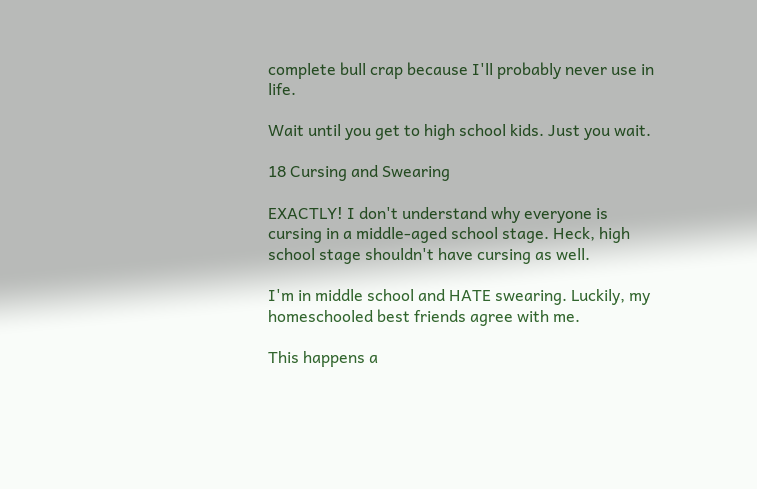complete bull crap because I'll probably never use in life.

Wait until you get to high school kids. Just you wait.

18 Cursing and Swearing

EXACTLY! I don't understand why everyone is cursing in a middle-aged school stage. Heck, high school stage shouldn't have cursing as well.

I'm in middle school and HATE swearing. Luckily, my homeschooled best friends agree with me.

This happens a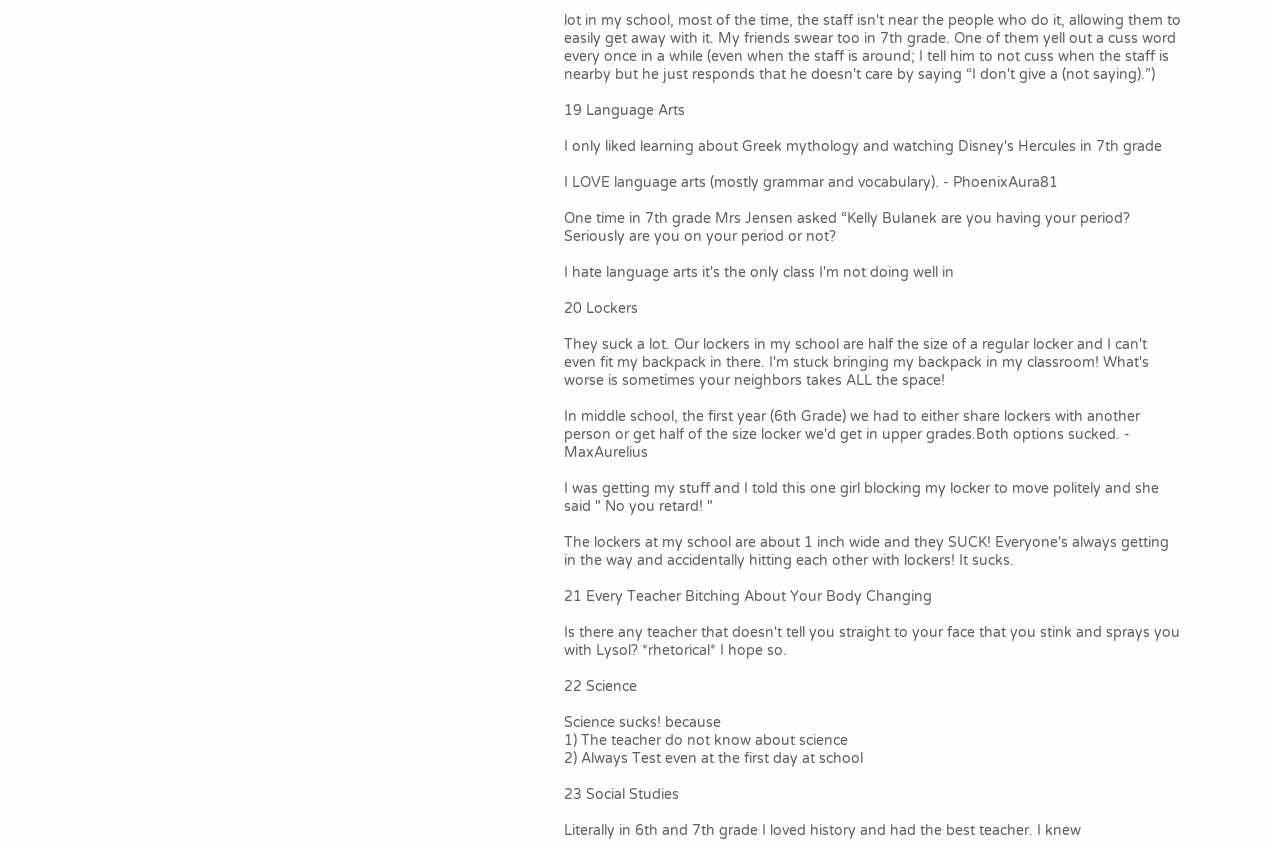lot in my school, most of the time, the staff isn't near the people who do it, allowing them to easily get away with it. My friends swear too in 7th grade. One of them yell out a cuss word every once in a while (even when the staff is around; I tell him to not cuss when the staff is nearby but he just responds that he doesn't care by saying “I don't give a (not saying).”)

19 Language Arts

I only liked learning about Greek mythology and watching Disney's Hercules in 7th grade

I LOVE language arts (mostly grammar and vocabulary). - PhoenixAura81

One time in 7th grade Mrs Jensen asked “Kelly Bulanek are you having your period? Seriously are you on your period or not?

I hate language arts it's the only class I'm not doing well in

20 Lockers

They suck a lot. Our lockers in my school are half the size of a regular locker and I can't even fit my backpack in there. I'm stuck bringing my backpack in my classroom! What's worse is sometimes your neighbors takes ALL the space!

In middle school, the first year (6th Grade) we had to either share lockers with another person or get half of the size locker we'd get in upper grades.Both options sucked. - MaxAurelius

I was getting my stuff and I told this one girl blocking my locker to move politely and she said " No you retard! "

The lockers at my school are about 1 inch wide and they SUCK! Everyone's always getting in the way and accidentally hitting each other with lockers! It sucks.

21 Every Teacher Bitching About Your Body Changing

Is there any teacher that doesn't tell you straight to your face that you stink and sprays you with Lysol? *rhetorical* I hope so.

22 Science

Science sucks! because
1) The teacher do not know about science
2) Always Test even at the first day at school

23 Social Studies

Literally in 6th and 7th grade I loved history and had the best teacher. I knew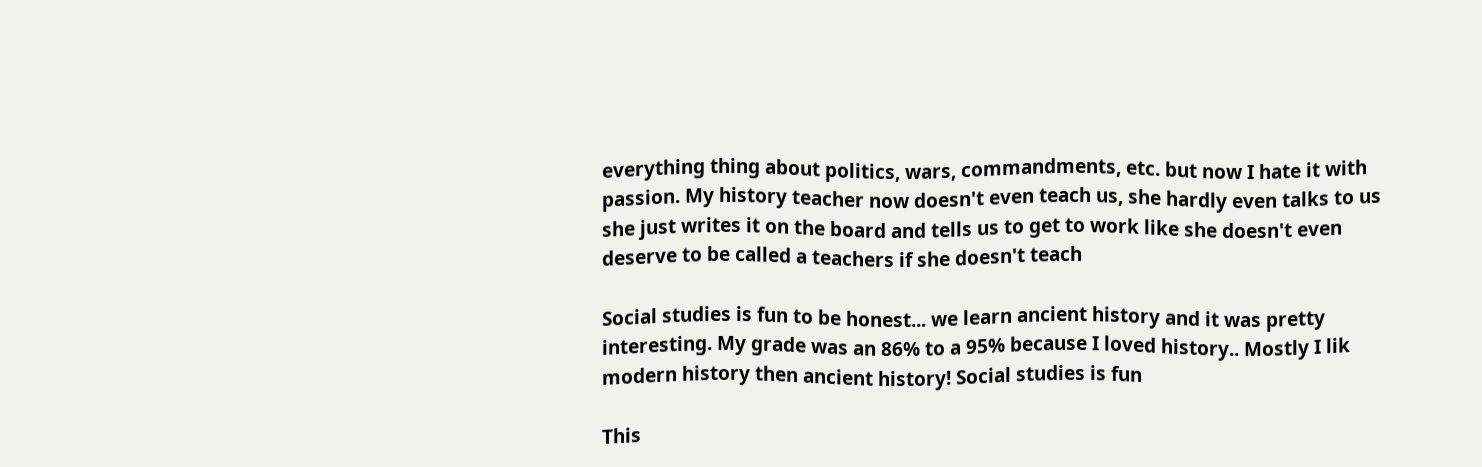everything thing about politics, wars, commandments, etc. but now I hate it with passion. My history teacher now doesn't even teach us, she hardly even talks to us she just writes it on the board and tells us to get to work like she doesn't even deserve to be called a teachers if she doesn't teach

Social studies is fun to be honest... we learn ancient history and it was pretty interesting. My grade was an 86% to a 95% because I loved history.. Mostly I lik modern history then ancient history! Social studies is fun

This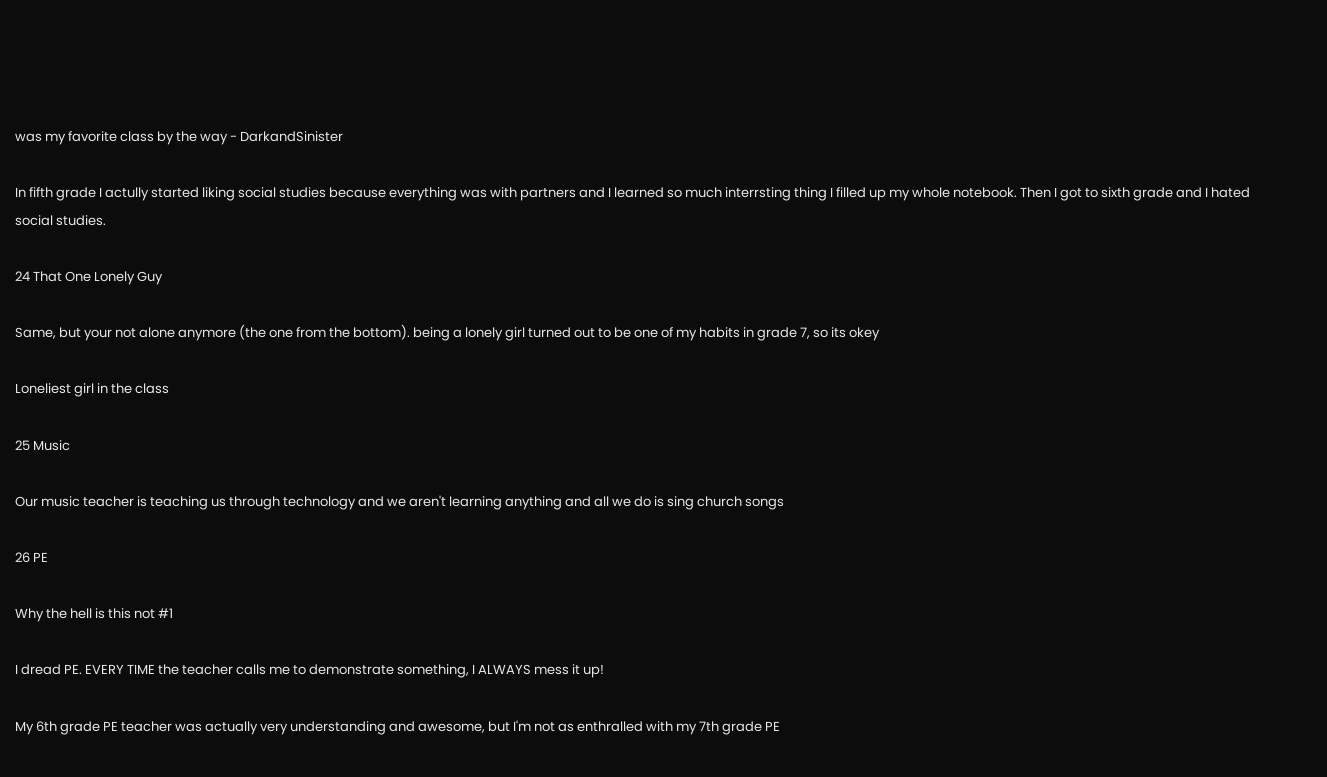was my favorite class by the way - DarkandSinister

In fifth grade I actully started liking social studies because everything was with partners and I learned so much interrsting thing I filled up my whole notebook. Then I got to sixth grade and I hated social studies.

24 That One Lonely Guy

Same, but your not alone anymore (the one from the bottom). being a lonely girl turned out to be one of my habits in grade 7, so its okey

Loneliest girl in the class

25 Music

Our music teacher is teaching us through technology and we aren't learning anything and all we do is sing church songs

26 PE

Why the hell is this not #1

I dread PE. EVERY TIME the teacher calls me to demonstrate something, I ALWAYS mess it up!

My 6th grade PE teacher was actually very understanding and awesome, but I'm not as enthralled with my 7th grade PE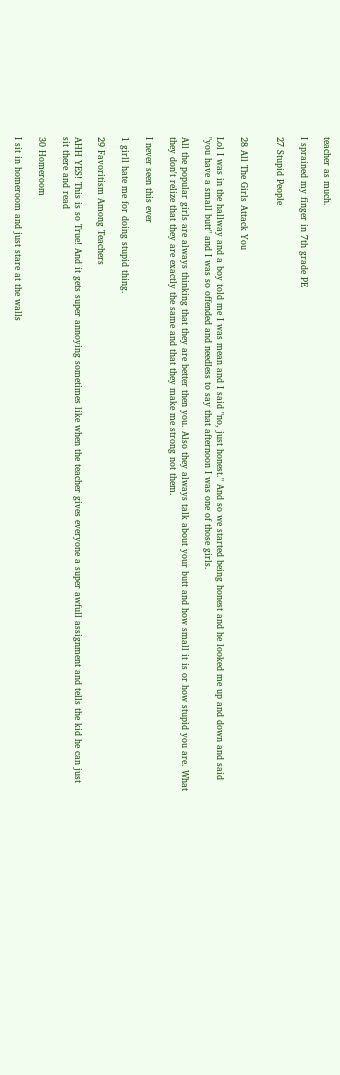teacher as much.

I sprained my finger in 7th grade PE

27 Stupid People


28 All The Girls Attack You

Lol I was in the hallway and a boy told me I was mean and I said "no, just honest." And so we started being honest and he looked me up and down and said "you have a small butt" and I was so offended and needless to say that afternoon I was one of those girls.

All the popular girls are always thinking that they are better then you. Also they always talk about your butt and how small it is or how stupid you are. What they don't relize that they are exactly the same and that they make me strong not them.

I never seen this ever

1 girll hate me for doing stupid thing.

29 Favoritism Among Teachers

AHH YES! This is so True! And it gets super annoying sometimes like when the teacher gives everyone a super awfull assignment and tells the kid he can just sit there and read

30 Homeroom

I sit in homeroom and just stare at the walls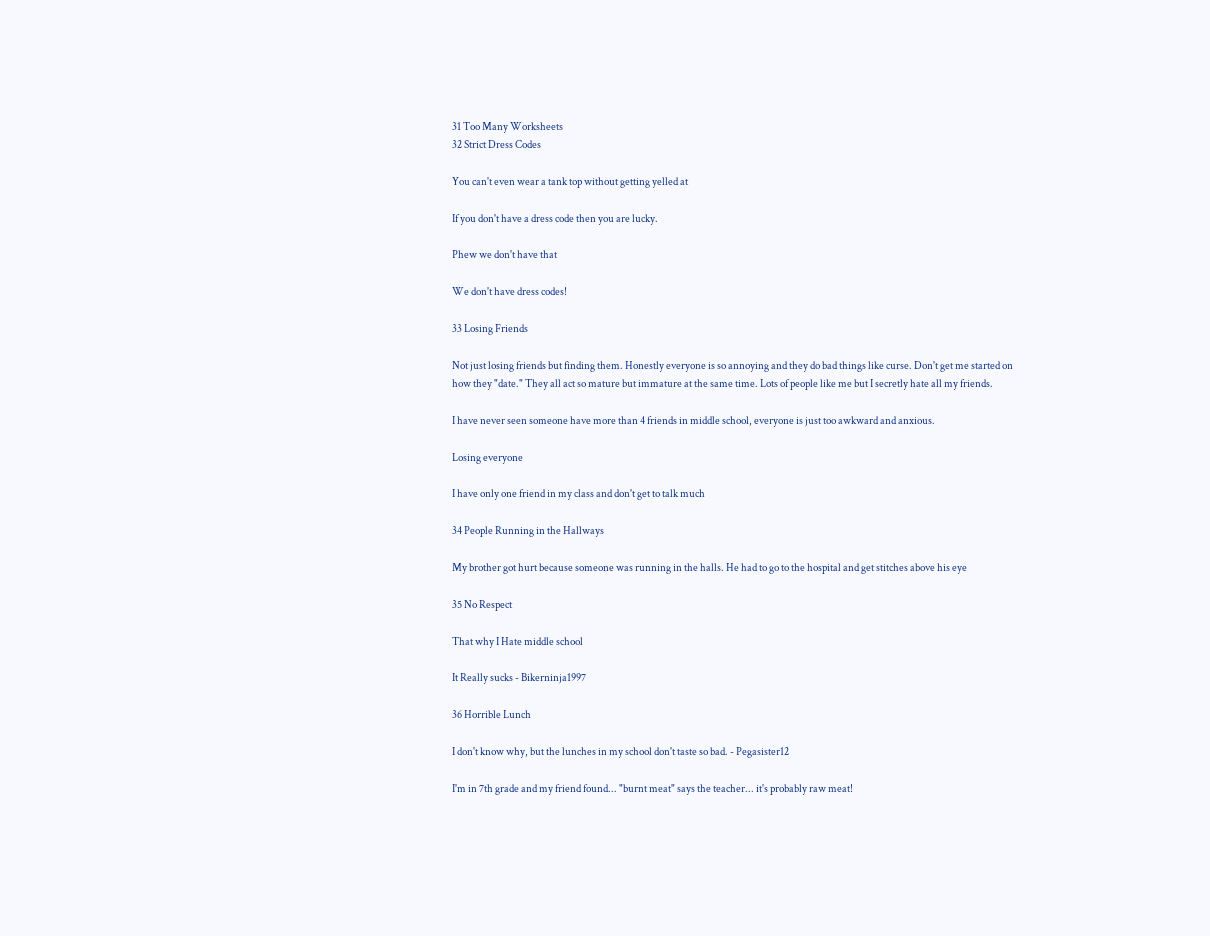31 Too Many Worksheets
32 Strict Dress Codes

You can't even wear a tank top without getting yelled at

If you don't have a dress code then you are lucky.

Phew we don't have that

We don't have dress codes!

33 Losing Friends

Not just losing friends but finding them. Honestly everyone is so annoying and they do bad things like curse. Don't get me started on how they "date." They all act so mature but immature at the same time. Lots of people like me but I secretly hate all my friends.

I have never seen someone have more than 4 friends in middle school, everyone is just too awkward and anxious.

Losing everyone

I have only one friend in my class and don't get to talk much

34 People Running in the Hallways

My brother got hurt because someone was running in the halls. He had to go to the hospital and get stitches above his eye

35 No Respect

That why I Hate middle school

It Really sucks - Bikerninja1997

36 Horrible Lunch

I don't know why, but the lunches in my school don't taste so bad. - Pegasister12

I'm in 7th grade and my friend found... "burnt meat" says the teacher... it's probably raw meat!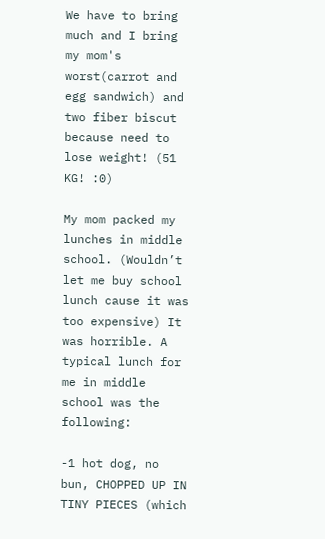We have to bring much and I bring my mom's worst(carrot and egg sandwich) and two fiber biscut because need to lose weight! (51 KG! :0)

My mom packed my lunches in middle school. (Wouldn’t let me buy school lunch cause it was too expensive) It was horrible. A typical lunch for me in middle school was the following:

-1 hot dog, no bun, CHOPPED UP IN TINY PIECES (which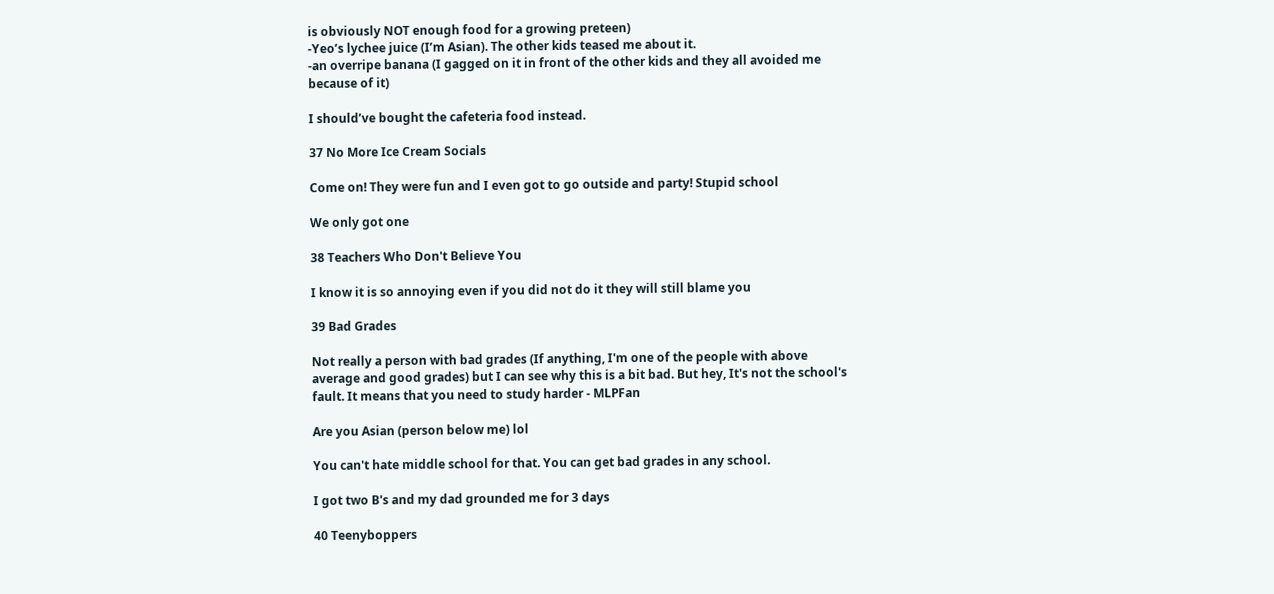is obviously NOT enough food for a growing preteen)
-Yeo’s lychee juice (I’m Asian). The other kids teased me about it.
-an overripe banana (I gagged on it in front of the other kids and they all avoided me because of it)

I should’ve bought the cafeteria food instead.

37 No More Ice Cream Socials

Come on! They were fun and I even got to go outside and party! Stupid school

We only got one

38 Teachers Who Don't Believe You

I know it is so annoying even if you did not do it they will still blame you

39 Bad Grades

Not really a person with bad grades (If anything, I'm one of the people with above average and good grades) but I can see why this is a bit bad. But hey, It's not the school's fault. It means that you need to study harder - MLPFan

Are you Asian (person below me) lol

You can't hate middle school for that. You can get bad grades in any school.

I got two B's and my dad grounded me for 3 days

40 Teenyboppers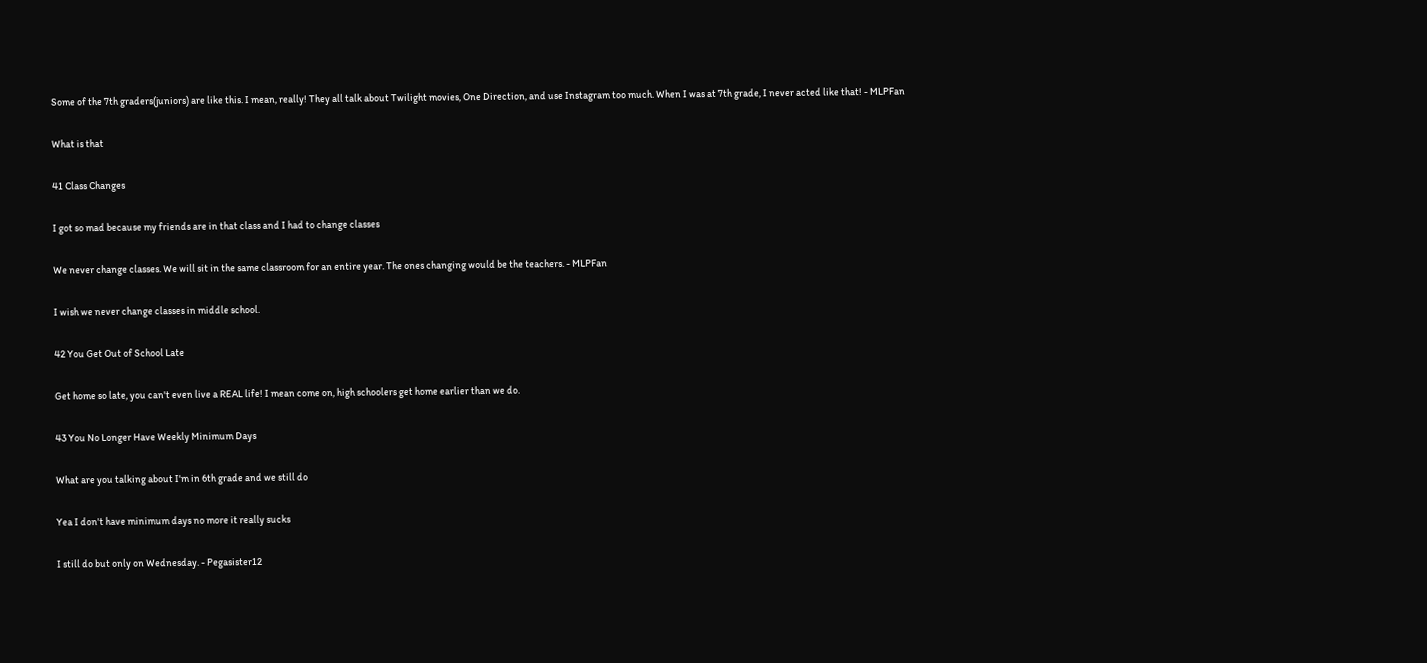Some of the 7th graders(juniors) are like this. I mean, really! They all talk about Twilight movies, One Direction, and use Instagram too much. When I was at 7th grade, I never acted like that! - MLPFan

What is that

41 Class Changes

I got so mad because my friends are in that class and I had to change classes

We never change classes. We will sit in the same classroom for an entire year. The ones changing would be the teachers. - MLPFan

I wish we never change classes in middle school.

42 You Get Out of School Late

Get home so late, you can't even live a REAL life! I mean come on, high schoolers get home earlier than we do.

43 You No Longer Have Weekly Minimum Days

What are you talking about I'm in 6th grade and we still do

Yea I don't have minimum days no more it really sucks

I still do but only on Wednesday. - Pegasister12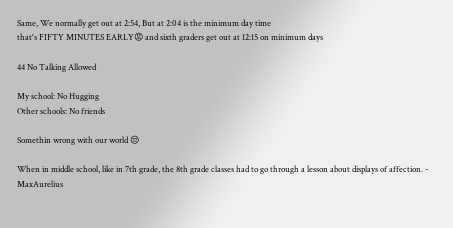Same, We normally get out at 2:54, But at 2:04 is the minimum day time
that's FIFTY MINUTES EARLY😡 and sixth graders get out at 12:15 on minimum days

44 No Talking Allowed

My school: No Hugging
Other schools: No friends

Somethin wrong with our world 😒

When in middle school, like in 7th grade, the 8th grade classes had to go through a lesson about displays of affection. - MaxAurelius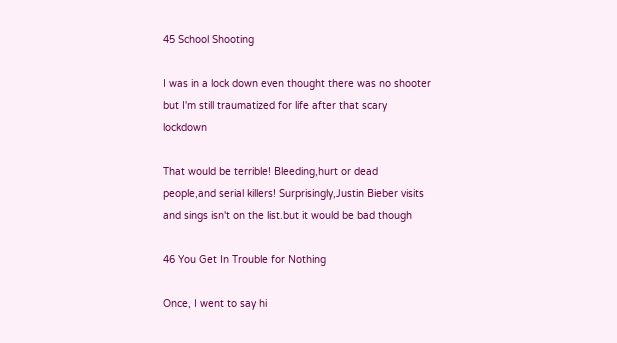45 School Shooting

I was in a lock down even thought there was no shooter but I'm still traumatized for life after that scary lockdown

That would be terrible! Bleeding,hurt or dead people,and serial killers! Surprisingly,Justin Bieber visits and sings isn't on the list.but it would be bad though

46 You Get In Trouble for Nothing

Once, I went to say hi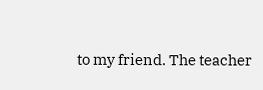to my friend. The teacher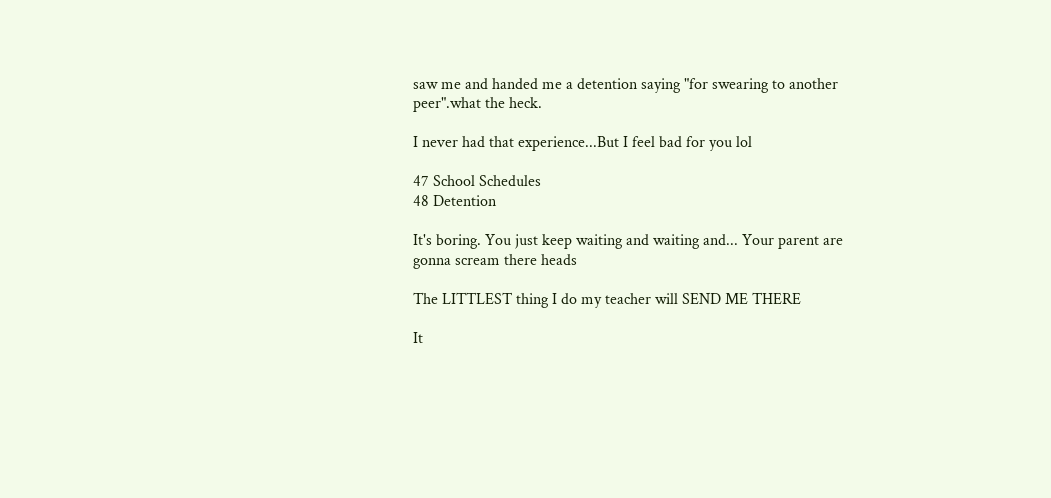saw me and handed me a detention saying "for swearing to another peer".what the heck.

I never had that experience...But I feel bad for you lol

47 School Schedules
48 Detention

It's boring. You just keep waiting and waiting and... Your parent are gonna scream there heads

The LITTLEST thing I do my teacher will SEND ME THERE

It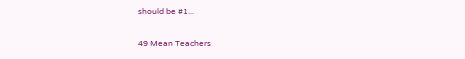should be #1...

49 Mean Teachers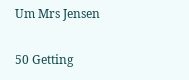Um Mrs Jensen

50 Getting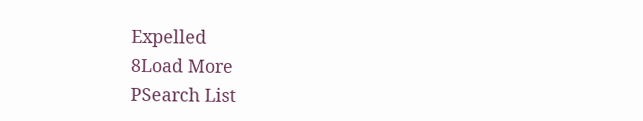Expelled
8Load More
PSearch List